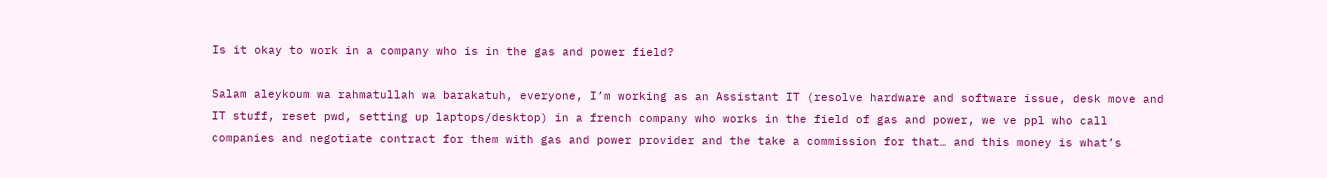Is it okay to work in a company who is in the gas and power field?

Salam aleykoum wa rahmatullah wa barakatuh, everyone, I’m working as an Assistant IT (resolve hardware and software issue, desk move and IT stuff, reset pwd, setting up laptops/desktop) in a french company who works in the field of gas and power, we ve ppl who call companies and negotiate contract for them with gas and power provider and the take a commission for that… and this money is what’s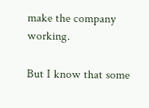make the company working.

But I know that some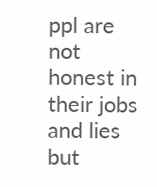ppl are not honest in their jobs and lies but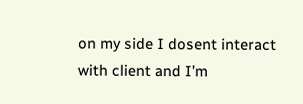on my side I dosent interact with client and I’m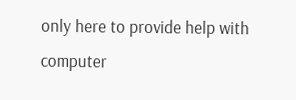only here to provide help with computer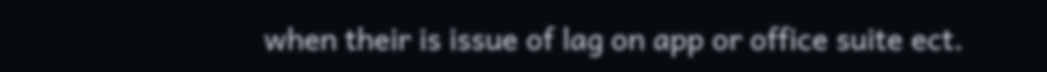when their is issue of lag on app or office suite ect.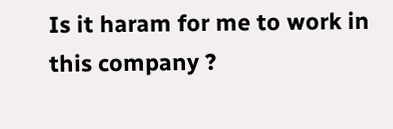Is it haram for me to work in this company ?